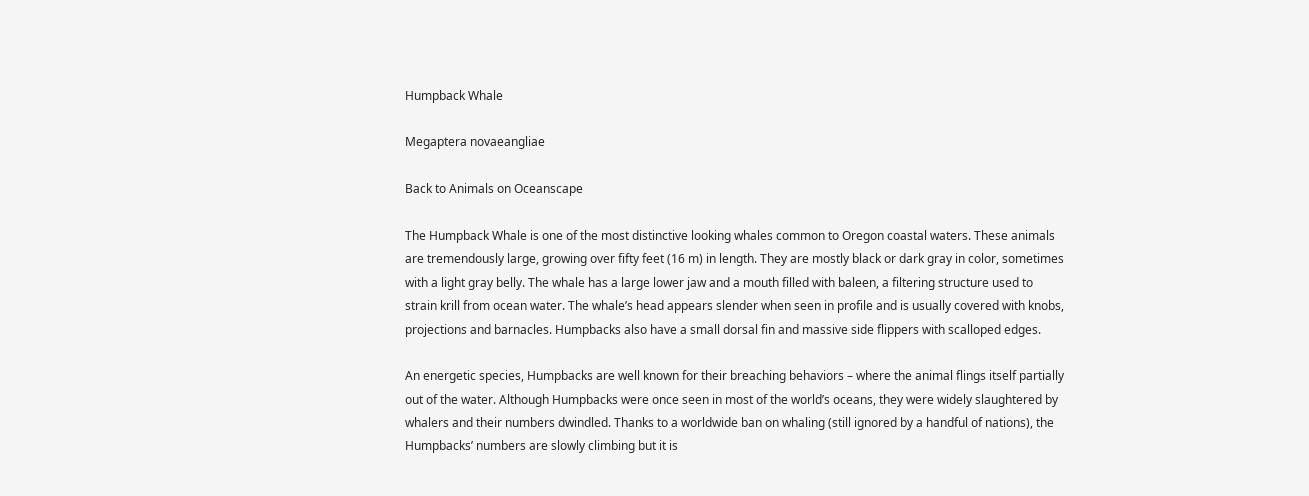Humpback Whale

Megaptera novaeangliae

Back to Animals on Oceanscape

The Humpback Whale is one of the most distinctive looking whales common to Oregon coastal waters. These animals are tremendously large, growing over fifty feet (16 m) in length. They are mostly black or dark gray in color, sometimes with a light gray belly. The whale has a large lower jaw and a mouth filled with baleen, a filtering structure used to strain krill from ocean water. The whale’s head appears slender when seen in profile and is usually covered with knobs, projections and barnacles. Humpbacks also have a small dorsal fin and massive side flippers with scalloped edges.

An energetic species, Humpbacks are well known for their breaching behaviors – where the animal flings itself partially out of the water. Although Humpbacks were once seen in most of the world’s oceans, they were widely slaughtered by whalers and their numbers dwindled. Thanks to a worldwide ban on whaling (still ignored by a handful of nations), the Humpbacks’ numbers are slowly climbing but it is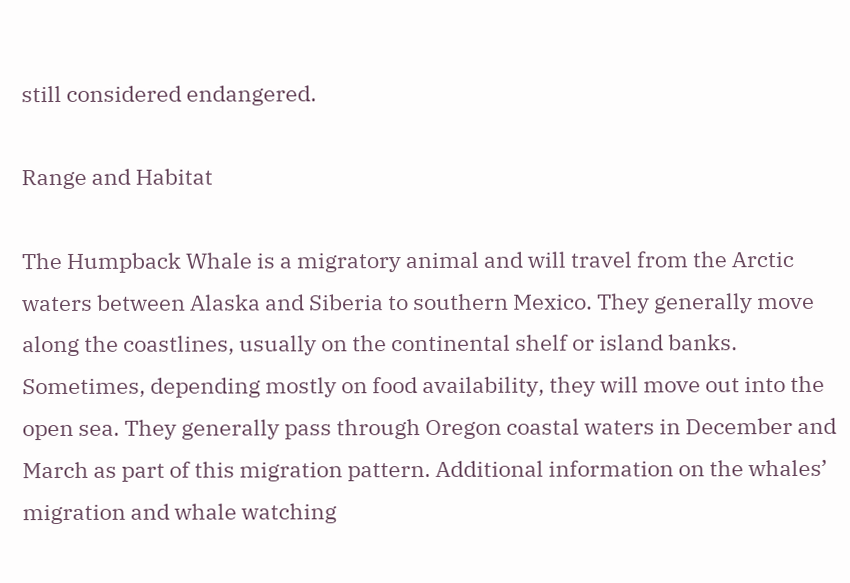still considered endangered.

Range and Habitat

The Humpback Whale is a migratory animal and will travel from the Arctic waters between Alaska and Siberia to southern Mexico. They generally move along the coastlines, usually on the continental shelf or island banks. Sometimes, depending mostly on food availability, they will move out into the open sea. They generally pass through Oregon coastal waters in December and March as part of this migration pattern. Additional information on the whales’ migration and whale watching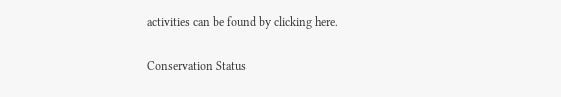activities can be found by clicking here.

Conservation Status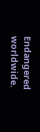Endangered worldwide.